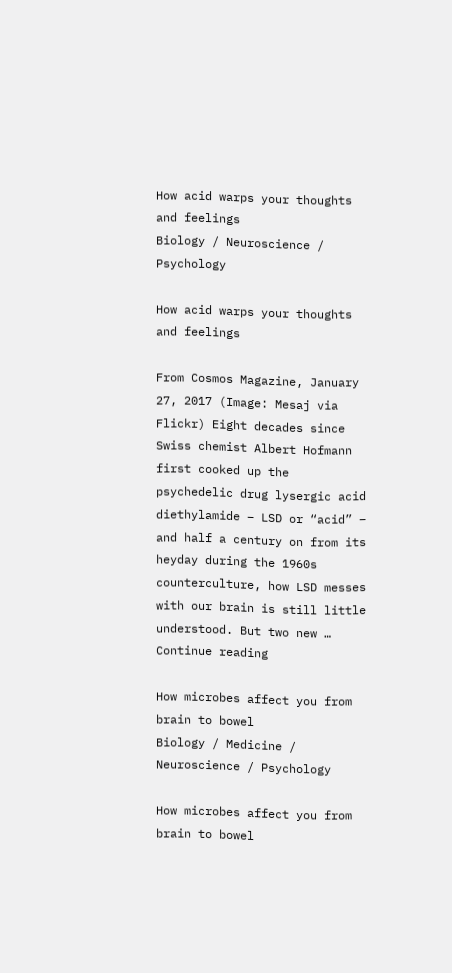How acid warps your thoughts and feelings
Biology / Neuroscience / Psychology

How acid warps your thoughts and feelings

From Cosmos Magazine, January 27, 2017 (Image: Mesaj via Flickr) Eight decades since Swiss chemist Albert Hofmann first cooked up the psychedelic drug lysergic acid diethylamide – LSD or “acid” – and half a century on from its heyday during the 1960s counterculture, how LSD messes with our brain is still little understood. But two new … Continue reading

How microbes affect you from brain to bowel
Biology / Medicine / Neuroscience / Psychology

How microbes affect you from brain to bowel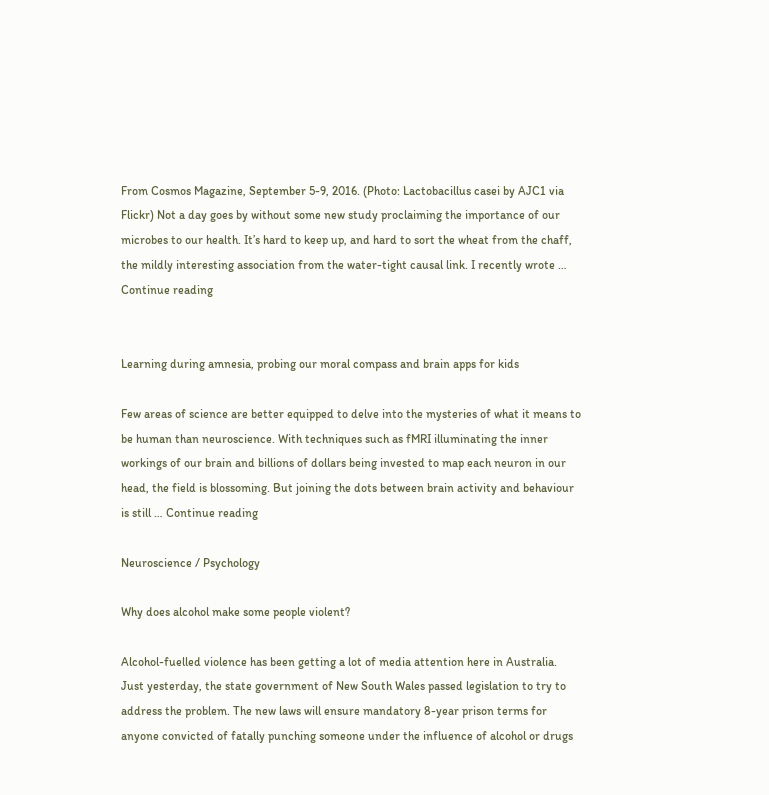From Cosmos Magazine, September 5-9, 2016. (Photo: Lactobacillus casei by AJC1 via Flickr) Not a day goes by without some new study proclaiming the importance of our microbes to our health. It’s hard to keep up, and hard to sort the wheat from the chaff, the mildly interesting association from the water-tight causal link. I recently wrote … Continue reading


Learning during amnesia, probing our moral compass and brain apps for kids

Few areas of science are better equipped to delve into the mysteries of what it means to be human than neuroscience. With techniques such as fMRI illuminating the inner workings of our brain and billions of dollars being invested to map each neuron in our head, the field is blossoming. But joining the dots between brain activity and behaviour is still … Continue reading

Neuroscience / Psychology

Why does alcohol make some people violent?

Alcohol-fuelled violence has been getting a lot of media attention here in Australia. Just yesterday, the state government of New South Wales passed legislation to try to address the problem. The new laws will ensure mandatory 8-year prison terms for anyone convicted of fatally punching someone under the influence of alcohol or drugs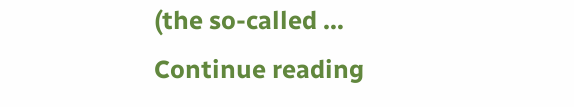(the so-called … Continue reading